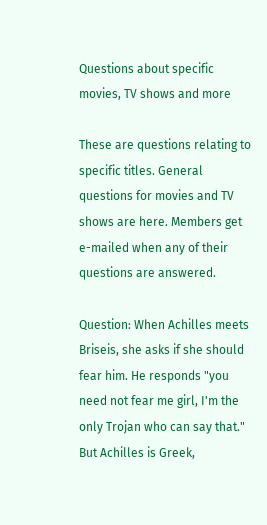Questions about specific movies, TV shows and more

These are questions relating to specific titles. General questions for movies and TV shows are here. Members get e-mailed when any of their questions are answered.

Question: When Achilles meets Briseis, she asks if she should fear him. He responds "you need not fear me girl, I'm the only Trojan who can say that." But Achilles is Greek,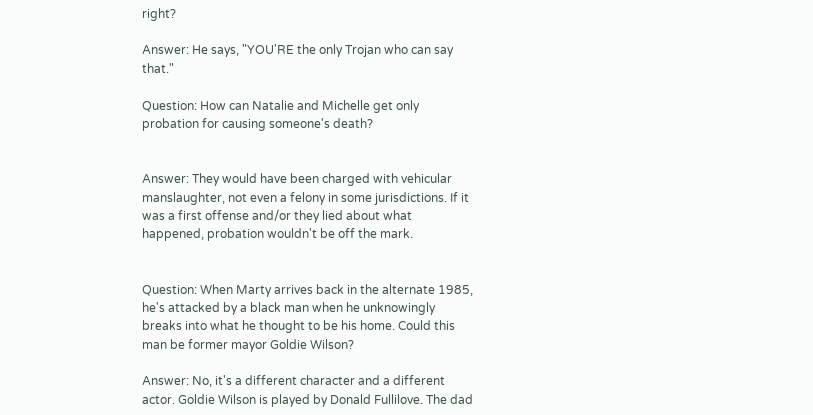right?

Answer: He says, "YOU'RE the only Trojan who can say that."

Question: How can Natalie and Michelle get only probation for causing someone's death?


Answer: They would have been charged with vehicular manslaughter, not even a felony in some jurisdictions. If it was a first offense and/or they lied about what happened, probation wouldn't be off the mark.


Question: When Marty arrives back in the alternate 1985, he's attacked by a black man when he unknowingly breaks into what he thought to be his home. Could this man be former mayor Goldie Wilson?

Answer: No, it's a different character and a different actor. Goldie Wilson is played by Donald Fullilove. The dad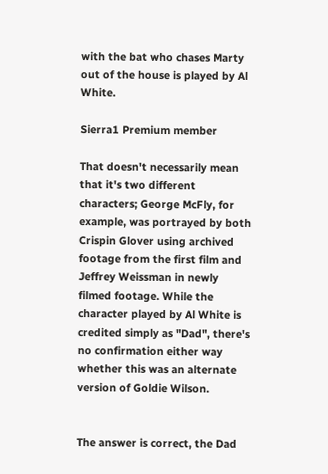with the bat who chases Marty out of the house is played by Al White.

Sierra1 Premium member

That doesn't necessarily mean that it's two different characters; George McFly, for example, was portrayed by both Crispin Glover using archived footage from the first film and Jeffrey Weissman in newly filmed footage. While the character played by Al White is credited simply as "Dad", there's no confirmation either way whether this was an alternate version of Goldie Wilson.


The answer is correct, the Dad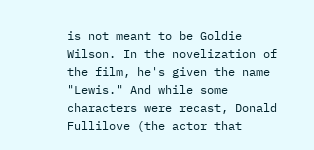is not meant to be Goldie Wilson. In the novelization of the film, he's given the name "Lewis." And while some characters were recast, Donald Fullilove (the actor that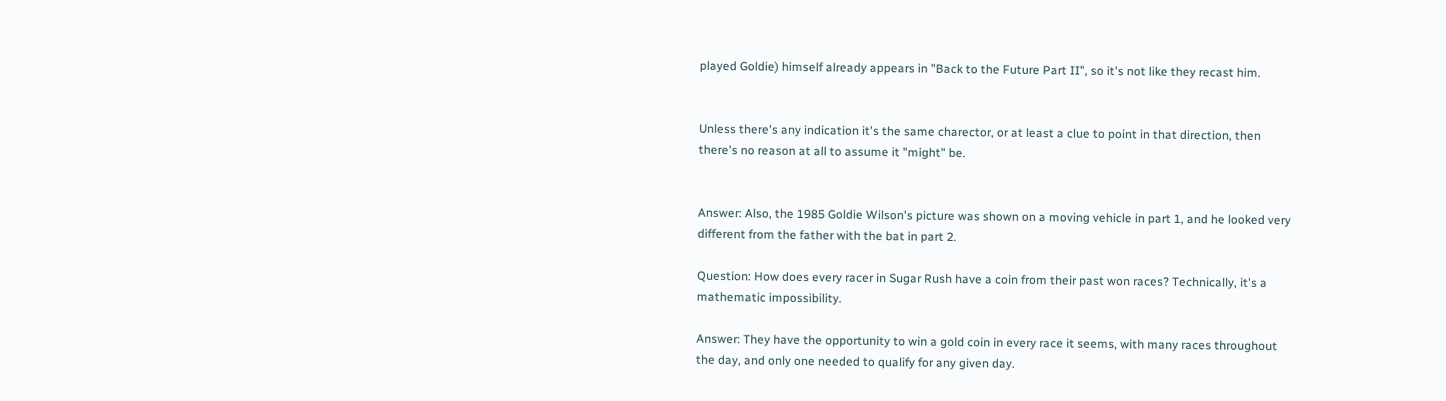played Goldie) himself already appears in "Back to the Future Part II", so it's not like they recast him.


Unless there's any indication it's the same charector, or at least a clue to point in that direction, then there's no reason at all to assume it "might" be.


Answer: Also, the 1985 Goldie Wilson's picture was shown on a moving vehicle in part 1, and he looked very different from the father with the bat in part 2.

Question: How does every racer in Sugar Rush have a coin from their past won races? Technically, it's a mathematic impossibility.

Answer: They have the opportunity to win a gold coin in every race it seems, with many races throughout the day, and only one needed to qualify for any given day.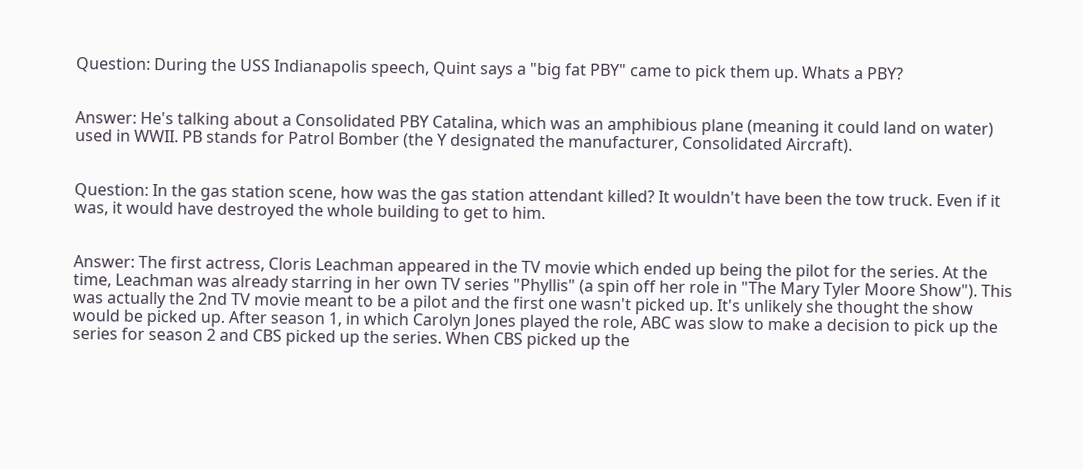Question: During the USS Indianapolis speech, Quint says a "big fat PBY" came to pick them up. Whats a PBY?


Answer: He's talking about a Consolidated PBY Catalina, which was an amphibious plane (meaning it could land on water) used in WWII. PB stands for Patrol Bomber (the Y designated the manufacturer, Consolidated Aircraft).


Question: In the gas station scene, how was the gas station attendant killed? It wouldn't have been the tow truck. Even if it was, it would have destroyed the whole building to get to him.


Answer: The first actress, Cloris Leachman appeared in the TV movie which ended up being the pilot for the series. At the time, Leachman was already starring in her own TV series "Phyllis" (a spin off her role in "The Mary Tyler Moore Show"). This was actually the 2nd TV movie meant to be a pilot and the first one wasn't picked up. It's unlikely she thought the show would be picked up. After season 1, in which Carolyn Jones played the role, ABC was slow to make a decision to pick up the series for season 2 and CBS picked up the series. When CBS picked up the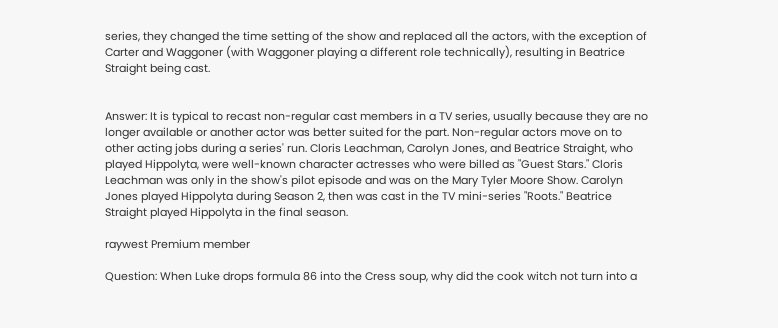series, they changed the time setting of the show and replaced all the actors, with the exception of Carter and Waggoner (with Waggoner playing a different role technically), resulting in Beatrice Straight being cast.


Answer: It is typical to recast non-regular cast members in a TV series, usually because they are no longer available or another actor was better suited for the part. Non-regular actors move on to other acting jobs during a series' run. Cloris Leachman, Carolyn Jones, and Beatrice Straight, who played Hippolyta, were well-known character actresses who were billed as "Guest Stars." Cloris Leachman was only in the show's pilot episode and was on the Mary Tyler Moore Show. Carolyn Jones played Hippolyta during Season 2, then was cast in the TV mini-series "Roots." Beatrice Straight played Hippolyta in the final season.

raywest Premium member

Question: When Luke drops formula 86 into the Cress soup, why did the cook witch not turn into a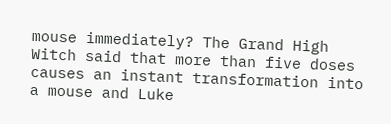mouse immediately? The Grand High Witch said that more than five doses causes an instant transformation into a mouse and Luke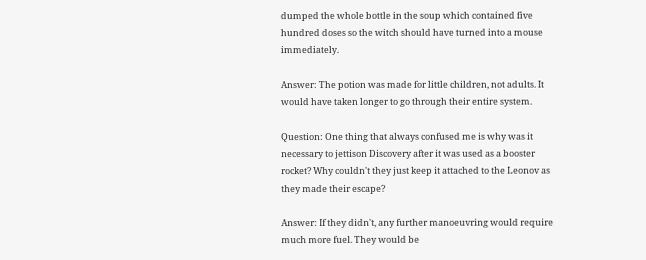dumped the whole bottle in the soup which contained five hundred doses so the witch should have turned into a mouse immediately.

Answer: The potion was made for little children, not adults. It would have taken longer to go through their entire system.

Question: One thing that always confused me is why was it necessary to jettison Discovery after it was used as a booster rocket? Why couldn't they just keep it attached to the Leonov as they made their escape?

Answer: If they didn't, any further manoeuvring would require much more fuel. They would be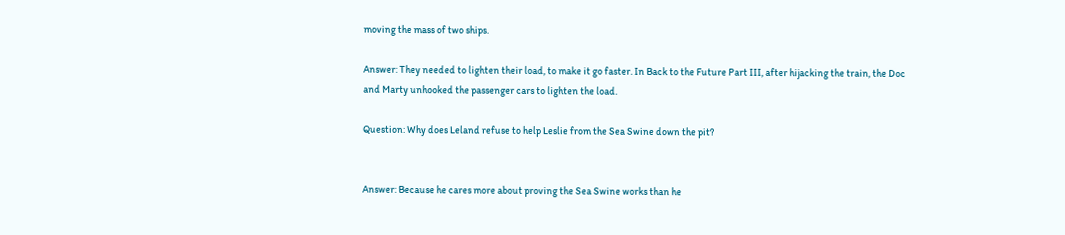moving the mass of two ships.

Answer: They needed to lighten their load, to make it go faster. In Back to the Future Part III, after hijacking the train, the Doc and Marty unhooked the passenger cars to lighten the load.

Question: Why does Leland refuse to help Leslie from the Sea Swine down the pit?


Answer: Because he cares more about proving the Sea Swine works than he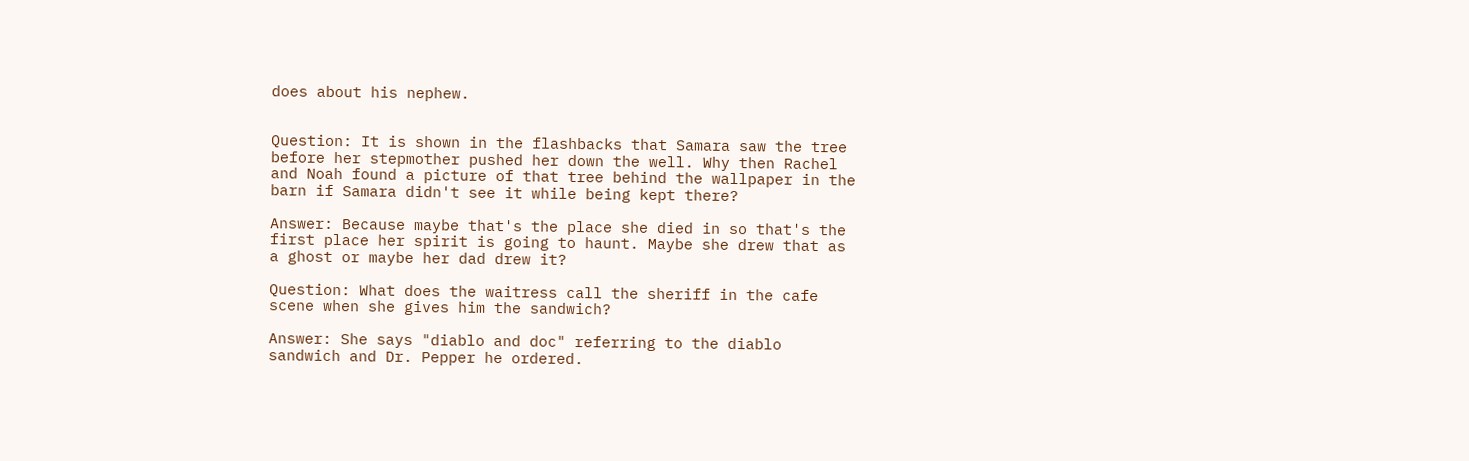does about his nephew.


Question: It is shown in the flashbacks that Samara saw the tree before her stepmother pushed her down the well. Why then Rachel and Noah found a picture of that tree behind the wallpaper in the barn if Samara didn't see it while being kept there?

Answer: Because maybe that's the place she died in so that's the first place her spirit is going to haunt. Maybe she drew that as a ghost or maybe her dad drew it?

Question: What does the waitress call the sheriff in the cafe scene when she gives him the sandwich?

Answer: She says "diablo and doc" referring to the diablo sandwich and Dr. Pepper he ordered.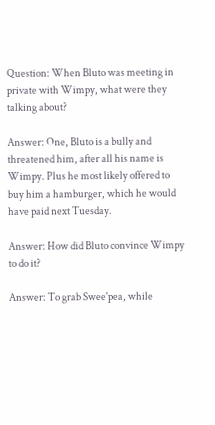Question: When Bluto was meeting in private with Wimpy, what were they talking about?

Answer: One, Bluto is a bully and threatened him, after all his name is Wimpy. Plus he most likely offered to buy him a hamburger, which he would have paid next Tuesday.

Answer: How did Bluto convince Wimpy to do it?

Answer: To grab Swee'pea, while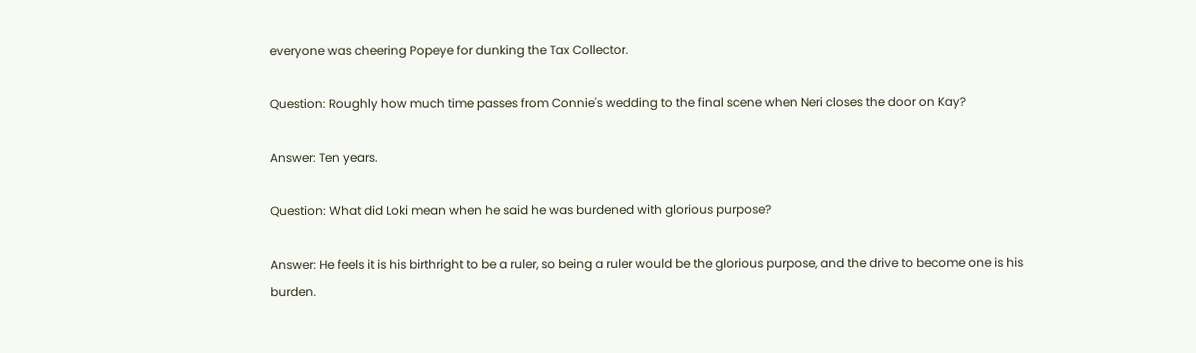everyone was cheering Popeye for dunking the Tax Collector.

Question: Roughly how much time passes from Connie's wedding to the final scene when Neri closes the door on Kay?

Answer: Ten years.

Question: What did Loki mean when he said he was burdened with glorious purpose?

Answer: He feels it is his birthright to be a ruler, so being a ruler would be the glorious purpose, and the drive to become one is his burden.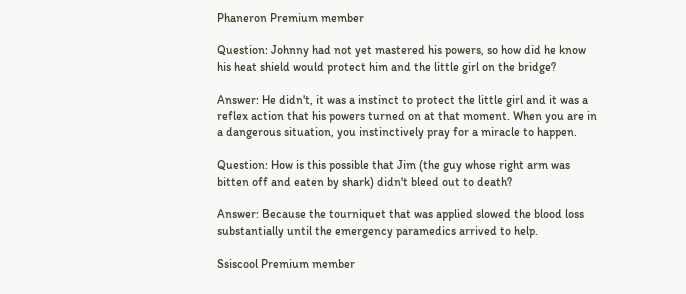Phaneron Premium member

Question: Johnny had not yet mastered his powers, so how did he know his heat shield would protect him and the little girl on the bridge?

Answer: He didn't, it was a instinct to protect the little girl and it was a reflex action that his powers turned on at that moment. When you are in a dangerous situation, you instinctively pray for a miracle to happen.

Question: How is this possible that Jim (the guy whose right arm was bitten off and eaten by shark) didn't bleed out to death?

Answer: Because the tourniquet that was applied slowed the blood loss substantially until the emergency paramedics arrived to help.

Ssiscool Premium member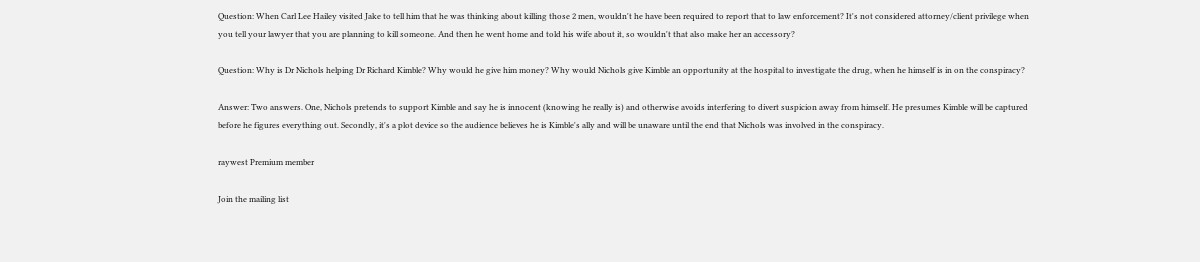Question: When Carl Lee Hailey visited Jake to tell him that he was thinking about killing those 2 men, wouldn't he have been required to report that to law enforcement? It's not considered attorney/client privilege when you tell your lawyer that you are planning to kill someone. And then he went home and told his wife about it, so wouldn't that also make her an accessory?

Question: Why is Dr Nichols helping Dr Richard Kimble? Why would he give him money? Why would Nichols give Kimble an opportunity at the hospital to investigate the drug, when he himself is in on the conspiracy?

Answer: Two answers. One, Nichols pretends to support Kimble and say he is innocent (knowing he really is) and otherwise avoids interfering to divert suspicion away from himself. He presumes Kimble will be captured before he figures everything out. Secondly, it's a plot device so the audience believes he is Kimble's ally and will be unaware until the end that Nichols was involved in the conspiracy.

raywest Premium member

Join the mailing list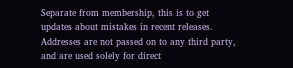Separate from membership, this is to get updates about mistakes in recent releases. Addresses are not passed on to any third party, and are used solely for direct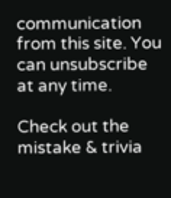communication from this site. You can unsubscribe at any time.

Check out the mistake & trivia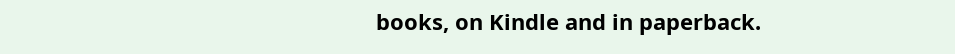books, on Kindle and in paperback.